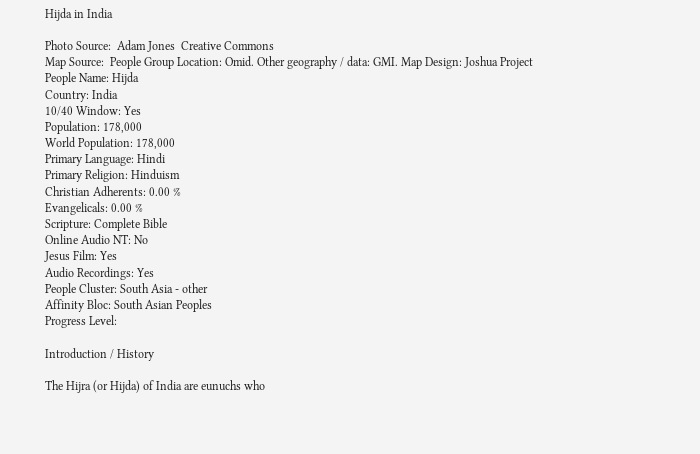Hijda in India

Photo Source:  Adam Jones  Creative Commons
Map Source:  People Group Location: Omid. Other geography / data: GMI. Map Design: Joshua Project
People Name: Hijda
Country: India
10/40 Window: Yes
Population: 178,000
World Population: 178,000
Primary Language: Hindi
Primary Religion: Hinduism
Christian Adherents: 0.00 %
Evangelicals: 0.00 %
Scripture: Complete Bible
Online Audio NT: No
Jesus Film: Yes
Audio Recordings: Yes
People Cluster: South Asia - other
Affinity Bloc: South Asian Peoples
Progress Level:

Introduction / History

The Hijra (or Hijda) of India are eunuchs who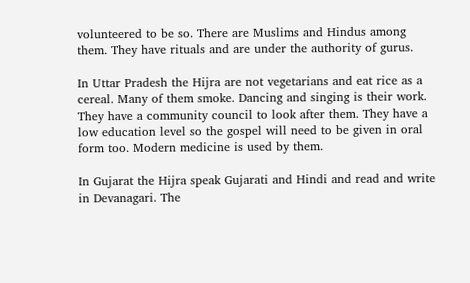volunteered to be so. There are Muslims and Hindus among them. They have rituals and are under the authority of gurus.

In Uttar Pradesh the Hijra are not vegetarians and eat rice as a cereal. Many of them smoke. Dancing and singing is their work. They have a community council to look after them. They have a low education level so the gospel will need to be given in oral form too. Modern medicine is used by them.

In Gujarat the Hijra speak Gujarati and Hindi and read and write in Devanagari. The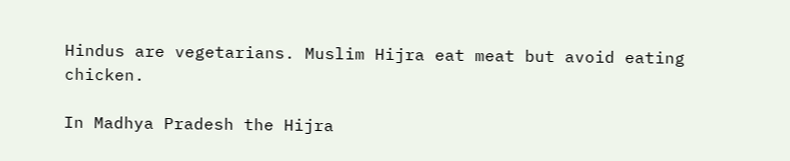Hindus are vegetarians. Muslim Hijra eat meat but avoid eating chicken.

In Madhya Pradesh the Hijra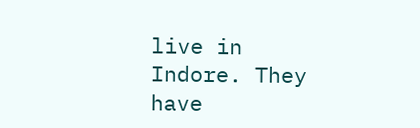live in Indore. They have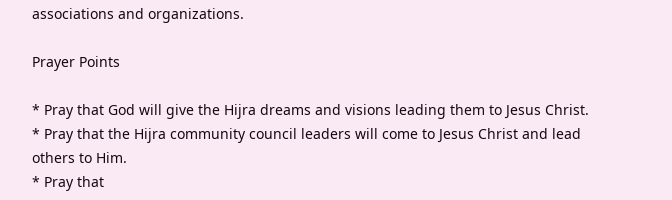associations and organizations.

Prayer Points

* Pray that God will give the Hijra dreams and visions leading them to Jesus Christ.
* Pray that the Hijra community council leaders will come to Jesus Christ and lead others to Him.
* Pray that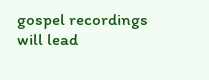gospel recordings will lead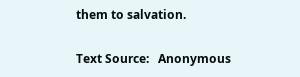them to salvation.

Text Source:   Anonymous